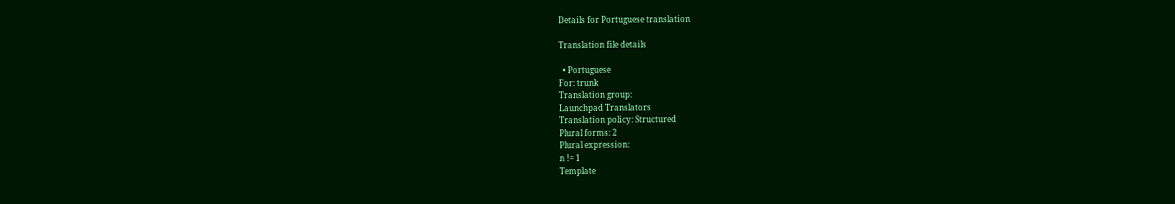Details for Portuguese translation

Translation file details

  • Portuguese
For: trunk
Translation group:
Launchpad Translators
Translation policy: Structured
Plural forms: 2
Plural expression:
n != 1
Template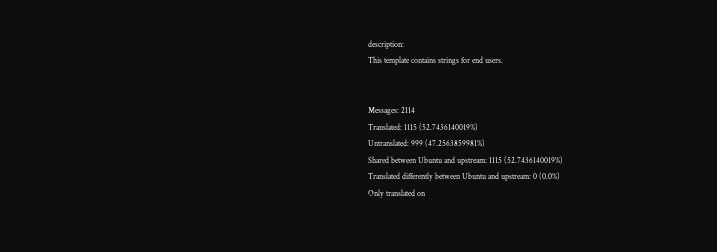description:
This template contains strings for end users.


Messages: 2114
Translated: 1115 (52.7436140019%)
Untranslated: 999 (47.2563859981%)
Shared between Ubuntu and upstream: 1115 (52.7436140019%)
Translated differently between Ubuntu and upstream: 0 (0.0%)
Only translated on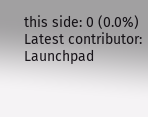this side: 0 (0.0%)
Latest contributor:
Launchpad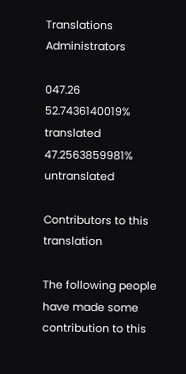Translations Administrators

047.26  52.7436140019% translated  47.2563859981% untranslated

Contributors to this translation

The following people have made some contribution to this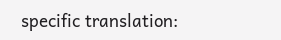specific translation: